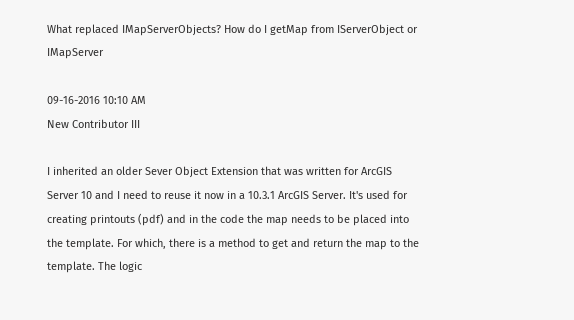What replaced IMapServerObjects? How do I getMap from IServerObject or IMapServer

09-16-2016 10:10 AM
New Contributor III

I inherited an older Sever Object Extension that was written for ArcGIS Server 10 and I need to reuse it now in a 10.3.1 ArcGIS Server. It's used for creating printouts (pdf) and in the code the map needs to be placed into the template. For which, there is a method to get and return the map to the template. The logic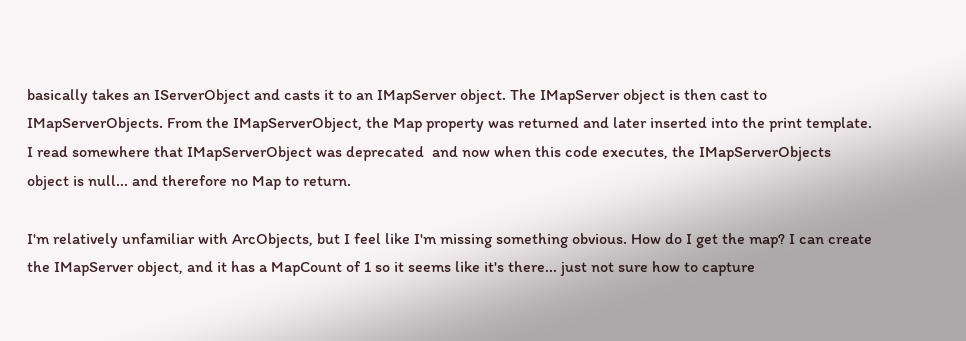basically takes an IServerObject and casts it to an IMapServer object. The IMapServer object is then cast to IMapServerObjects. From the IMapServerObject, the Map property was returned and later inserted into the print template. I read somewhere that IMapServerObject was deprecated  and now when this code executes, the IMapServerObjects object is null... and therefore no Map to return.

I'm relatively unfamiliar with ArcObjects, but I feel like I'm missing something obvious. How do I get the map? I can create the IMapServer object, and it has a MapCount of 1 so it seems like it's there... just not sure how to capture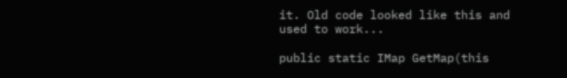it. Old code looked like this and used to work...

public static IMap GetMap(this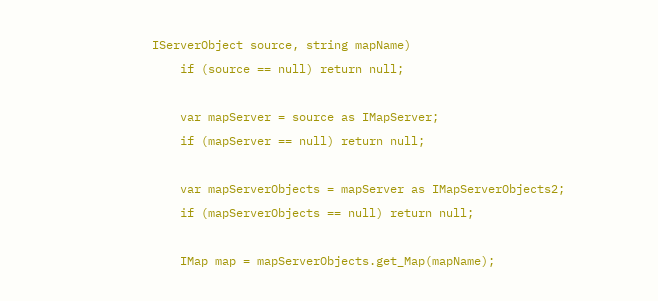IServerObject source, string mapName)
    if (source == null) return null;

    var mapServer = source as IMapServer;
    if (mapServer == null) return null;

    var mapServerObjects = mapServer as IMapServerObjects2;
    if (mapServerObjects == null) return null;

    IMap map = mapServerObjects.get_Map(mapName);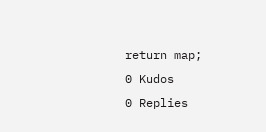return map;
0 Kudos
0 Replies